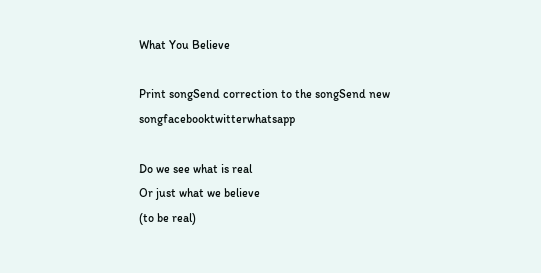What You Believe

Print songSend correction to the songSend new songfacebooktwitterwhatsapp

Do we see what is real
Or just what we believe
(to be real)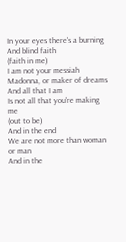In your eyes there's a burning
And blind faith
(faith in me)
I am not your messiah
Madonna, or maker of dreams
And all that I am
Is not all that you're making me
(out to be)
And in the end
We are not more than woman or man
And in the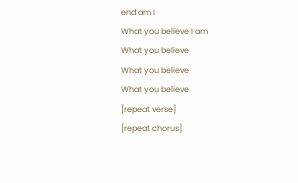end am I
What you believe I am
What you believe
What you believe
What you believe
[repeat verse]
[repeat chorus]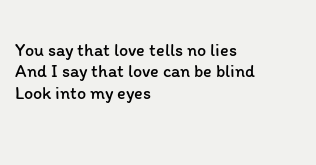You say that love tells no lies
And I say that love can be blind
Look into my eyes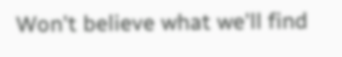Won't believe what we'll find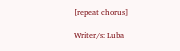[repeat chorus]

Writer/s: Luba